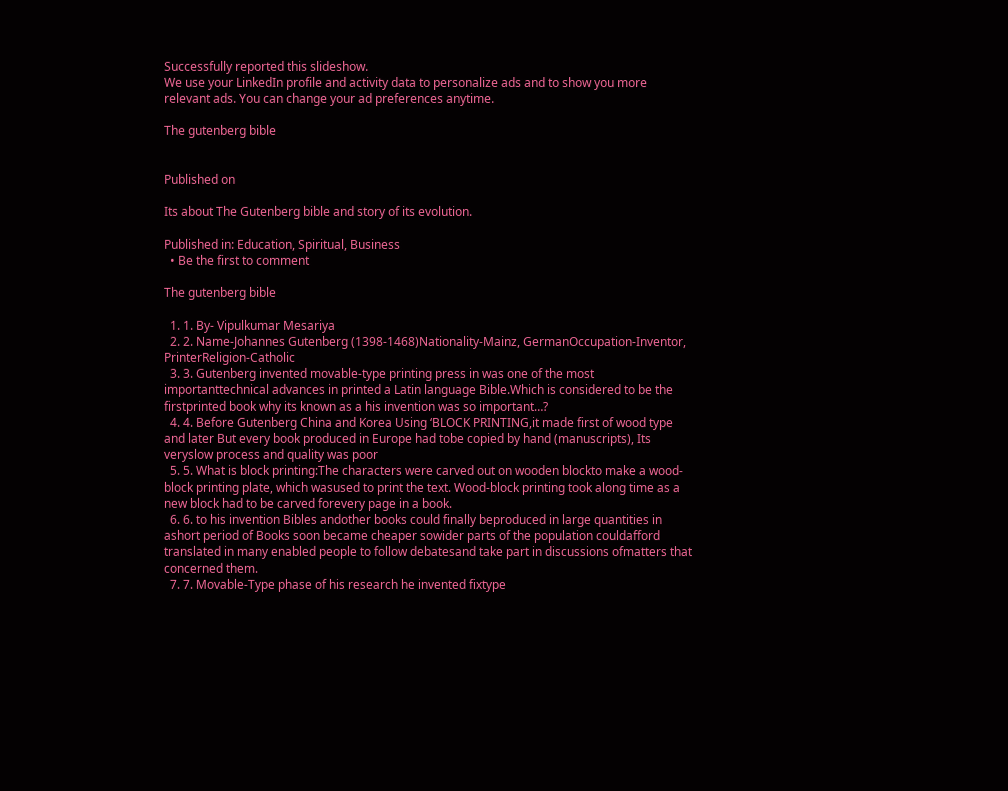Successfully reported this slideshow.
We use your LinkedIn profile and activity data to personalize ads and to show you more relevant ads. You can change your ad preferences anytime.

The gutenberg bible


Published on

Its about The Gutenberg bible and story of its evolution.

Published in: Education, Spiritual, Business
  • Be the first to comment

The gutenberg bible

  1. 1. By- Vipulkumar Mesariya
  2. 2. Name-Johannes Gutenberg (1398-1468)Nationality-Mainz, GermanOccupation-Inventor, PrinterReligion-Catholic
  3. 3. Gutenberg invented movable-type printing press in was one of the most importanttechnical advances in printed a Latin language Bible.Which is considered to be the firstprinted book why its known as a his invention was so important…?
  4. 4. Before Gutenberg China and Korea Using ‘BLOCK PRINTING,it made first of wood type and later But every book produced in Europe had tobe copied by hand (manuscripts), Its veryslow process and quality was poor
  5. 5. What is block printing:The characters were carved out on wooden blockto make a wood-block printing plate, which wasused to print the text. Wood-block printing took along time as a new block had to be carved forevery page in a book.
  6. 6. to his invention Bibles andother books could finally beproduced in large quantities in ashort period of Books soon became cheaper sowider parts of the population couldafford translated in many enabled people to follow debatesand take part in discussions ofmatters that concerned them.
  7. 7. Movable-Type phase of his research he invented fixtype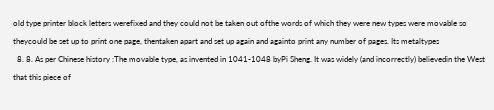old type printer block letters werefixed and they could not be taken out ofthe words of which they were new types were movable so theycould be set up to print one page, thentaken apart and set up again and againto print any number of pages. Its metaltypes
  8. 8. As per Chinese history :The movable type, as invented in 1041-1048 byPi Sheng. It was widely (and incorrectly) believedin the West that this piece of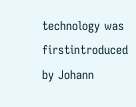technology was firstintroduced by Johann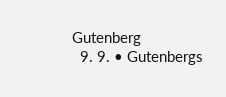Gutenberg
  9. 9. • Gutenbergs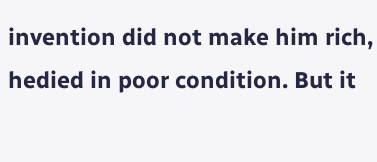invention did not make him rich, hedied in poor condition. But it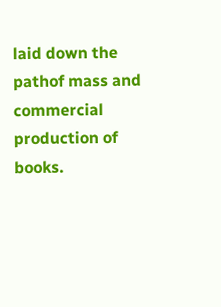laid down the pathof mass and commercial production of books.